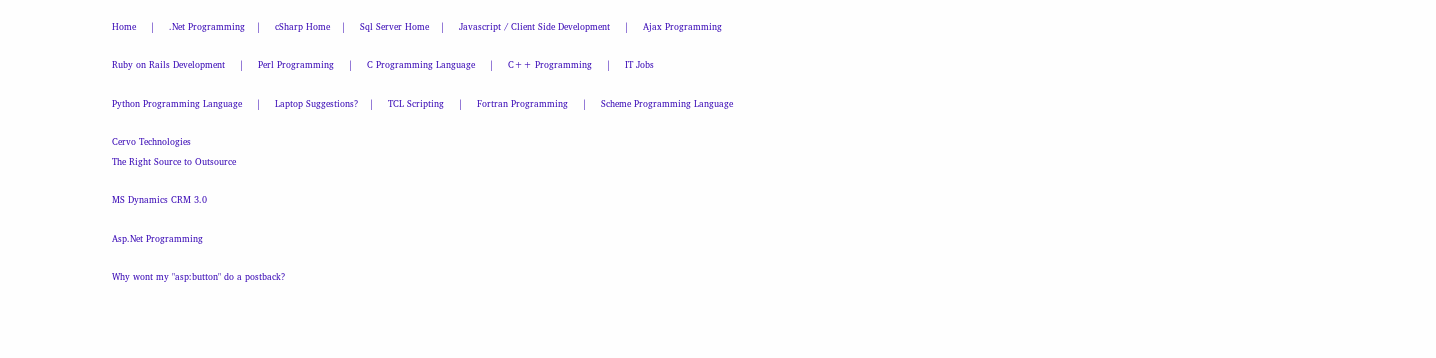Home     |     .Net Programming    |     cSharp Home    |     Sql Server Home    |     Javascript / Client Side Development     |     Ajax Programming

Ruby on Rails Development     |     Perl Programming     |     C Programming Language     |     C++ Programming     |     IT Jobs

Python Programming Language     |     Laptop Suggestions?    |     TCL Scripting     |     Fortran Programming     |     Scheme Programming Language

Cervo Technologies
The Right Source to Outsource

MS Dynamics CRM 3.0

Asp.Net Programming

Why wont my "asp:button" do a postback?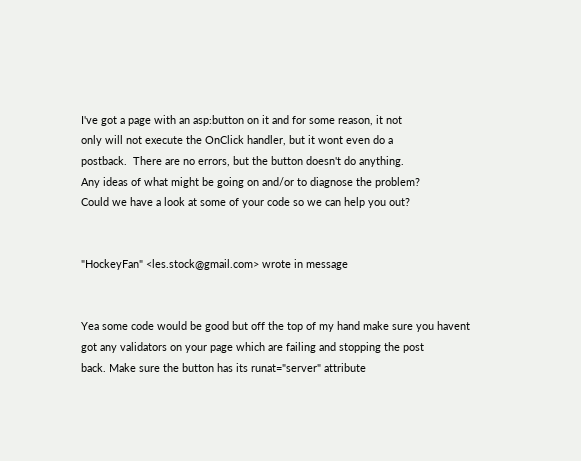I've got a page with an asp:button on it and for some reason, it not
only will not execute the OnClick handler, but it wont even do a
postback.  There are no errors, but the button doesn't do anything.
Any ideas of what might be going on and/or to diagnose the problem?
Could we have a look at some of your code so we can help you out?


"HockeyFan" <les.stock@gmail.com> wrote in message


Yea some code would be good but off the top of my hand make sure you havent
got any validators on your page which are failing and stopping the post
back. Make sure the button has its runat="server" attribute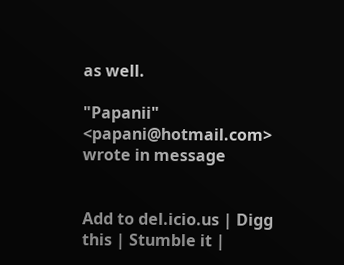as well.

"Papanii" <papani@hotmail.com> wrote in message


Add to del.icio.us | Digg this | Stumble it |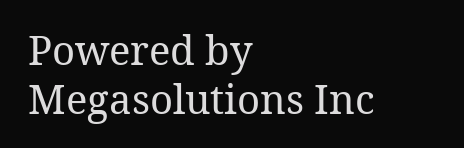Powered by Megasolutions Inc